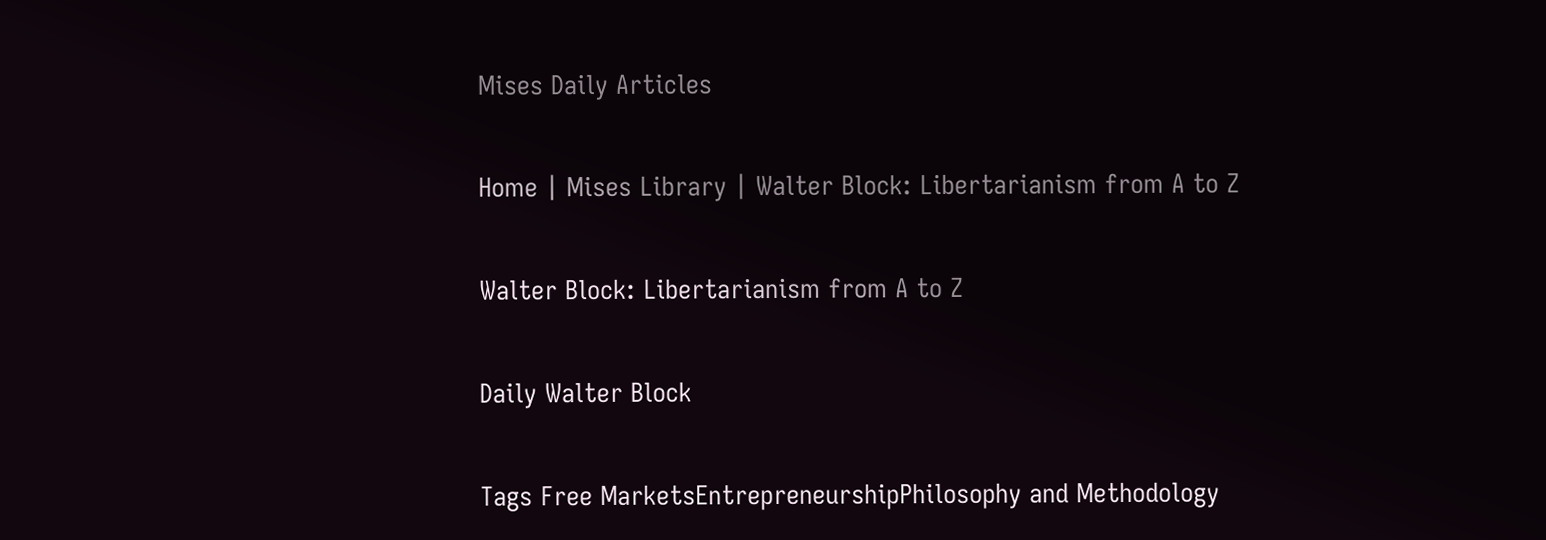Mises Daily Articles

Home | Mises Library | Walter Block: Libertarianism from A to Z

Walter Block: Libertarianism from A to Z

Daily Walter Block

Tags Free MarketsEntrepreneurshipPhilosophy and Methodology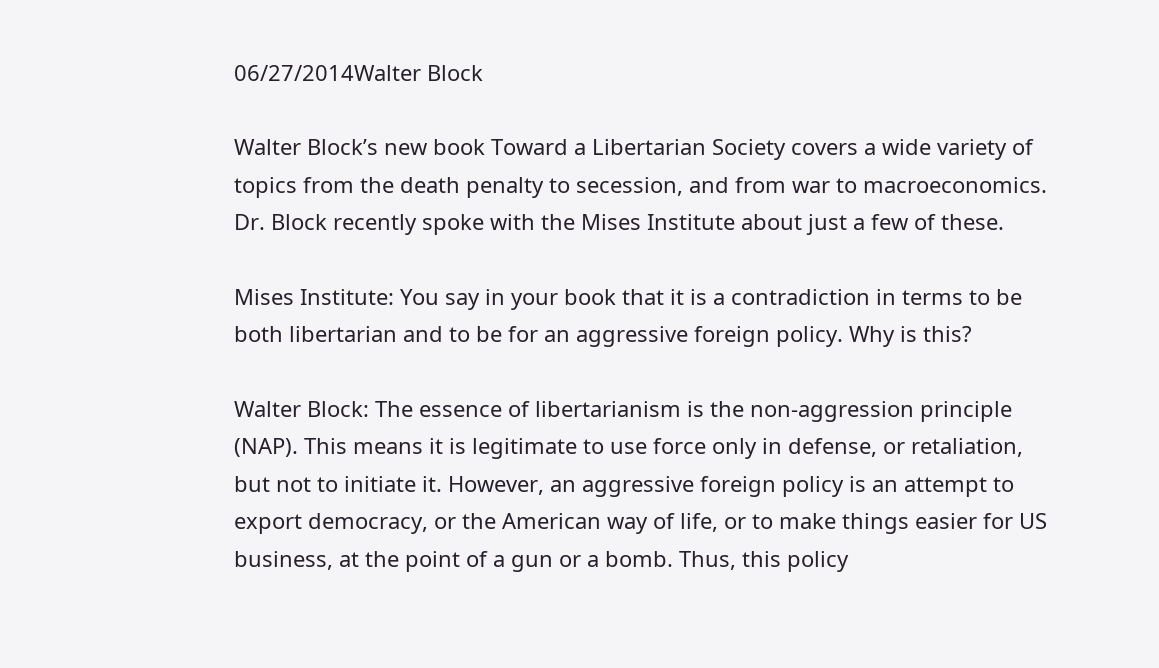06/27/2014Walter Block

Walter Block’s new book Toward a Libertarian Society covers a wide variety of topics from the death penalty to secession, and from war to macroeconomics. Dr. Block recently spoke with the Mises Institute about just a few of these.

Mises Institute: You say in your book that it is a contradiction in terms to be both libertarian and to be for an aggressive foreign policy. Why is this?

Walter Block: The essence of libertarianism is the non-aggression principle (NAP). This means it is legitimate to use force only in defense, or retaliation, but not to initiate it. However, an aggressive foreign policy is an attempt to export democracy, or the American way of life, or to make things easier for US business, at the point of a gun or a bomb. Thus, this policy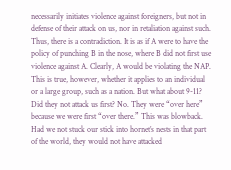necessarily initiates violence against foreigners, but not in defense of their attack on us, nor in retaliation against such. Thus, there is a contradiction. It is as if A were to have the policy of punching B in the nose, where B did not first use violence against A. Clearly, A would be violating the NAP. This is true, however, whether it applies to an individual or a large group, such as a nation. But what about 9-11? Did they not attack us first? No. They were “over here” because we were first “over there.” This was blowback. Had we not stuck our stick into hornet’s nests in that part of the world, they would not have attacked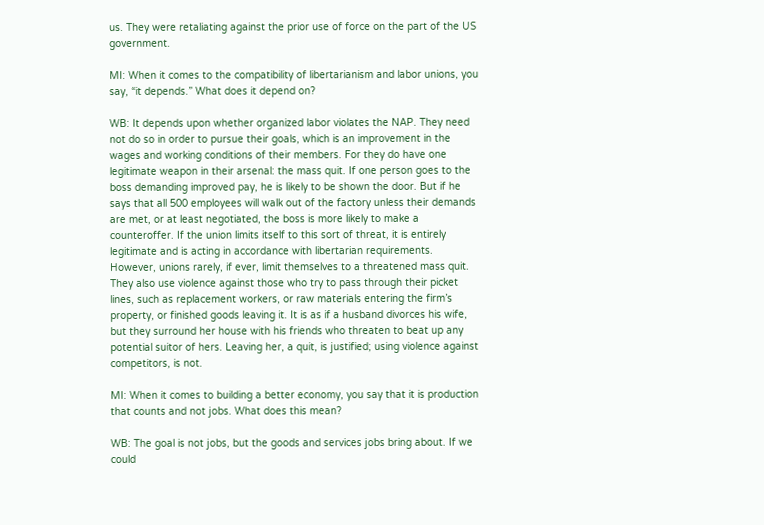us. They were retaliating against the prior use of force on the part of the US government.

MI: When it comes to the compatibility of libertarianism and labor unions, you say, “it depends.” What does it depend on?

WB: It depends upon whether organized labor violates the NAP. They need not do so in order to pursue their goals, which is an improvement in the wages and working conditions of their members. For they do have one legitimate weapon in their arsenal: the mass quit. If one person goes to the boss demanding improved pay, he is likely to be shown the door. But if he says that all 500 employees will walk out of the factory unless their demands are met, or at least negotiated, the boss is more likely to make a counteroffer. If the union limits itself to this sort of threat, it is entirely legitimate and is acting in accordance with libertarian requirements. However, unions rarely, if ever, limit themselves to a threatened mass quit. They also use violence against those who try to pass through their picket lines, such as replacement workers, or raw materials entering the firm’s property, or finished goods leaving it. It is as if a husband divorces his wife, but they surround her house with his friends who threaten to beat up any potential suitor of hers. Leaving her, a quit, is justified; using violence against competitors, is not.

MI: When it comes to building a better economy, you say that it is production that counts and not jobs. What does this mean?

WB: The goal is not jobs, but the goods and services jobs bring about. If we could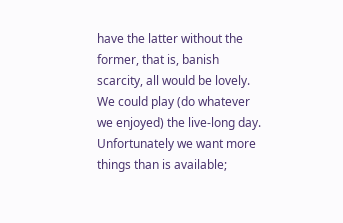have the latter without the former, that is, banish scarcity, all would be lovely. We could play (do whatever we enjoyed) the live-long day. Unfortunately we want more things than is available;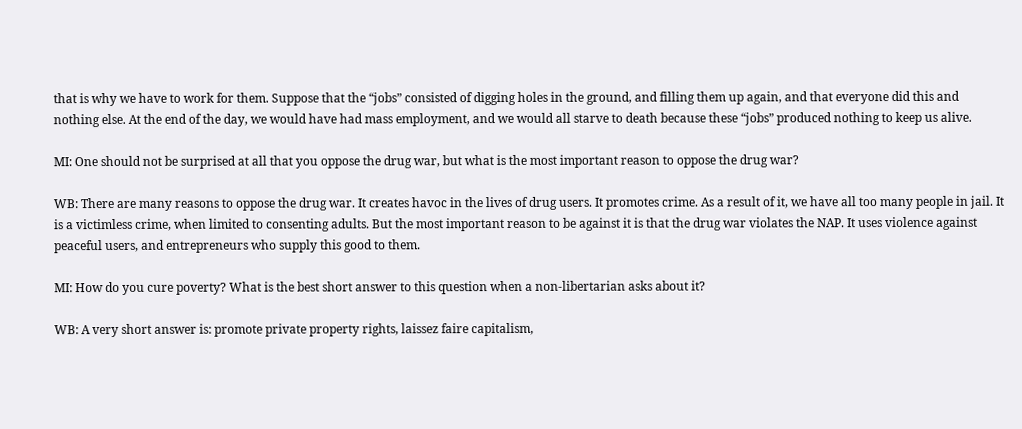that is why we have to work for them. Suppose that the “jobs” consisted of digging holes in the ground, and filling them up again, and that everyone did this and nothing else. At the end of the day, we would have had mass employment, and we would all starve to death because these “jobs” produced nothing to keep us alive.

MI: One should not be surprised at all that you oppose the drug war, but what is the most important reason to oppose the drug war?

WB: There are many reasons to oppose the drug war. It creates havoc in the lives of drug users. It promotes crime. As a result of it, we have all too many people in jail. It is a victimless crime, when limited to consenting adults. But the most important reason to be against it is that the drug war violates the NAP. It uses violence against peaceful users, and entrepreneurs who supply this good to them.

MI: How do you cure poverty? What is the best short answer to this question when a non-libertarian asks about it?

WB: A very short answer is: promote private property rights, laissez faire capitalism,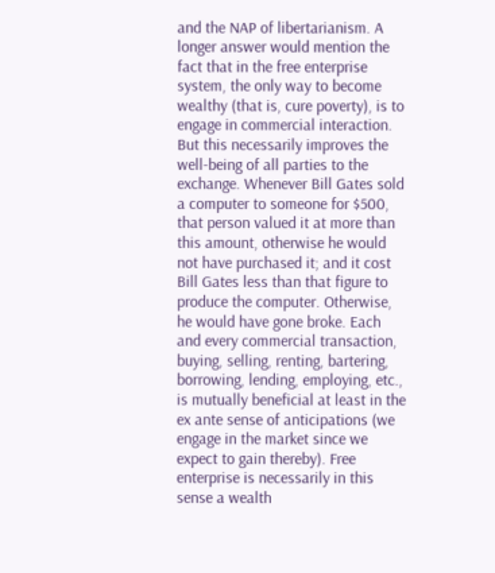and the NAP of libertarianism. A longer answer would mention the fact that in the free enterprise system, the only way to become wealthy (that is, cure poverty), is to engage in commercial interaction. But this necessarily improves the well-being of all parties to the exchange. Whenever Bill Gates sold a computer to someone for $500, that person valued it at more than this amount, otherwise he would not have purchased it; and it cost Bill Gates less than that figure to produce the computer. Otherwise, he would have gone broke. Each and every commercial transaction, buying, selling, renting, bartering, borrowing, lending, employing, etc., is mutually beneficial at least in the ex ante sense of anticipations (we engage in the market since we expect to gain thereby). Free enterprise is necessarily in this sense a wealth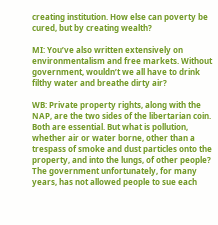creating institution. How else can poverty be cured, but by creating wealth?

MI: You’ve also written extensively on environmentalism and free markets. Without government, wouldn’t we all have to drink filthy water and breathe dirty air?

WB: Private property rights, along with the NAP, are the two sides of the libertarian coin. Both are essential. But what is pollution, whether air or water borne, other than a trespass of smoke and dust particles onto the property, and into the lungs, of other people? The government unfortunately, for many years, has not allowed people to sue each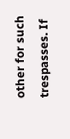other for such trespasses. If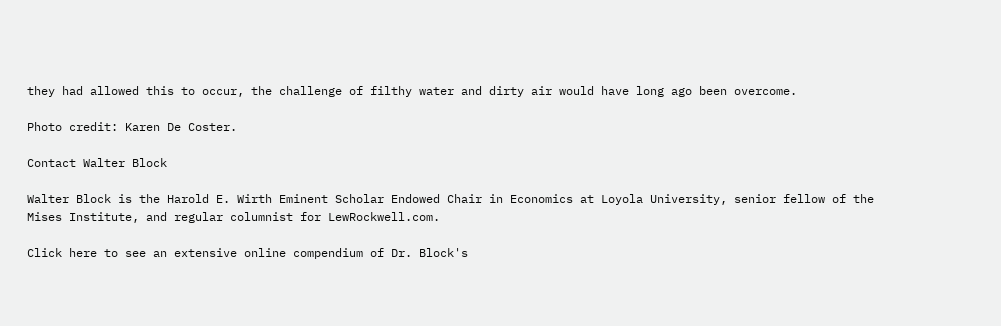they had allowed this to occur, the challenge of filthy water and dirty air would have long ago been overcome.

Photo credit: Karen De Coster.

Contact Walter Block

Walter Block is the Harold E. Wirth Eminent Scholar Endowed Chair in Economics at Loyola University, senior fellow of the Mises Institute, and regular columnist for LewRockwell.com.

Click here to see an extensive online compendium of Dr. Block's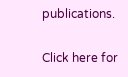publications.

Click here for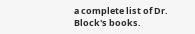a complete list of Dr. Block's books.